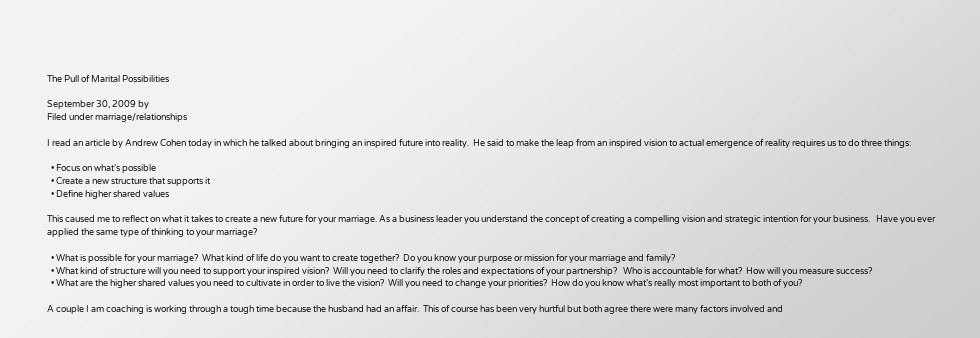The Pull of Marital Possibilities

September 30, 2009 by
Filed under marriage/relationships

I read an article by Andrew Cohen today in which he talked about bringing an inspired future into reality.  He said to make the leap from an inspired vision to actual emergence of reality requires us to do three things:

  • Focus on what’s possible
  • Create a new structure that supports it
  • Define higher shared values

This caused me to reflect on what it takes to create a new future for your marriage. As a business leader you understand the concept of creating a compelling vision and strategic intention for your business.   Have you ever applied the same type of thinking to your marriage?

  • What is possible for your marriage?  What kind of life do you want to create together?  Do you know your purpose or mission for your marriage and family?
  • What kind of structure will you need to support your inspired vision?  Will you need to clarify the roles and expectations of your partnership?   Who is accountable for what?  How will you measure success?
  • What are the higher shared values you need to cultivate in order to live the vision?  Will you need to change your priorities?  How do you know what’s really most important to both of you?

A couple I am coaching is working through a tough time because the husband had an affair.  This of course has been very hurtful but both agree there were many factors involved and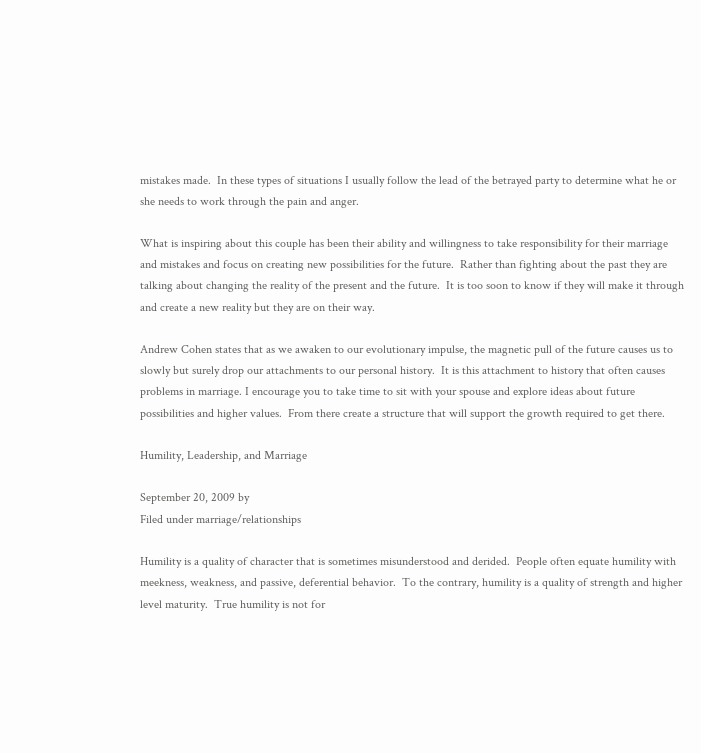mistakes made.  In these types of situations I usually follow the lead of the betrayed party to determine what he or she needs to work through the pain and anger.

What is inspiring about this couple has been their ability and willingness to take responsibility for their marriage and mistakes and focus on creating new possibilities for the future.  Rather than fighting about the past they are talking about changing the reality of the present and the future.  It is too soon to know if they will make it through and create a new reality but they are on their way.

Andrew Cohen states that as we awaken to our evolutionary impulse, the magnetic pull of the future causes us to slowly but surely drop our attachments to our personal history.  It is this attachment to history that often causes problems in marriage. I encourage you to take time to sit with your spouse and explore ideas about future possibilities and higher values.  From there create a structure that will support the growth required to get there.

Humility, Leadership, and Marriage

September 20, 2009 by
Filed under marriage/relationships

Humility is a quality of character that is sometimes misunderstood and derided.  People often equate humility with meekness, weakness, and passive, deferential behavior.  To the contrary, humility is a quality of strength and higher level maturity.  True humility is not for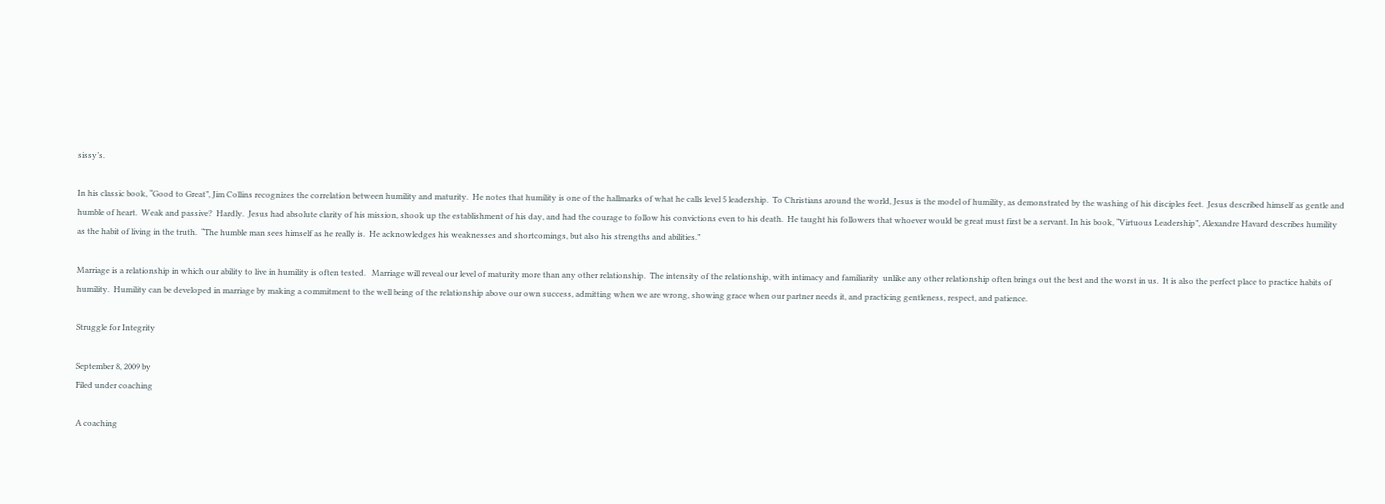sissy’s.

In his classic book, “Good to Great”, Jim Collins recognizes the correlation between humility and maturity.  He notes that humility is one of the hallmarks of what he calls level 5 leadership.  To Christians around the world, Jesus is the model of humility, as demonstrated by the washing of his disciples feet.  Jesus described himself as gentle and humble of heart.  Weak and passive?  Hardly.  Jesus had absolute clarity of his mission, shook up the establishment of his day, and had the courage to follow his convictions even to his death.  He taught his followers that whoever would be great must first be a servant. In his book, “Virtuous Leadership”, Alexandre Havard describes humility as the habit of living in the truth.  “The humble man sees himself as he really is.  He acknowledges his weaknesses and shortcomings, but also his strengths and abilities.”

Marriage is a relationship in which our ability to live in humility is often tested.   Marriage will reveal our level of maturity more than any other relationship.  The intensity of the relationship, with intimacy and familiarity  unlike any other relationship often brings out the best and the worst in us.  It is also the perfect place to practice habits of humility.  Humility can be developed in marriage by making a commitment to the well being of the relationship above our own success, admitting when we are wrong, showing grace when our partner needs it, and practicing gentleness, respect, and patience.

Struggle for Integrity

September 8, 2009 by
Filed under coaching

A coaching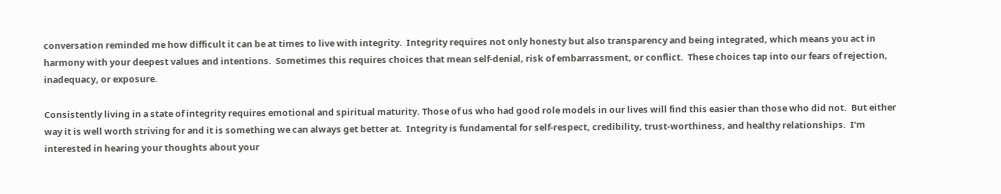conversation reminded me how difficult it can be at times to live with integrity.  Integrity requires not only honesty but also transparency and being integrated, which means you act in harmony with your deepest values and intentions.  Sometimes this requires choices that mean self-denial, risk of embarrassment, or conflict.  These choices tap into our fears of rejection, inadequacy, or exposure.

Consistently living in a state of integrity requires emotional and spiritual maturity. Those of us who had good role models in our lives will find this easier than those who did not.  But either way it is well worth striving for and it is something we can always get better at.  Integrity is fundamental for self-respect, credibility, trust-worthiness, and healthy relationships.  I’m interested in hearing your thoughts about your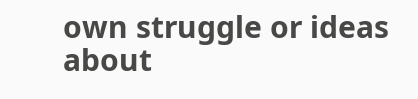own struggle or ideas about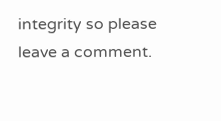integrity so please leave a comment.